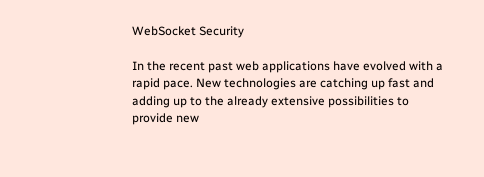WebSocket Security

In the recent past web applications have evolved with a rapid pace. New technologies are catching up fast and adding up to the already extensive possibilities to provide new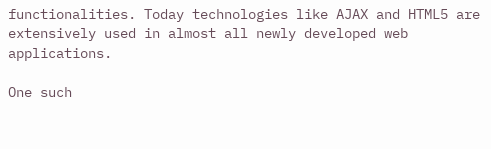functionalities. Today technologies like AJAX and HTML5 are extensively used in almost all newly developed web applications.

One such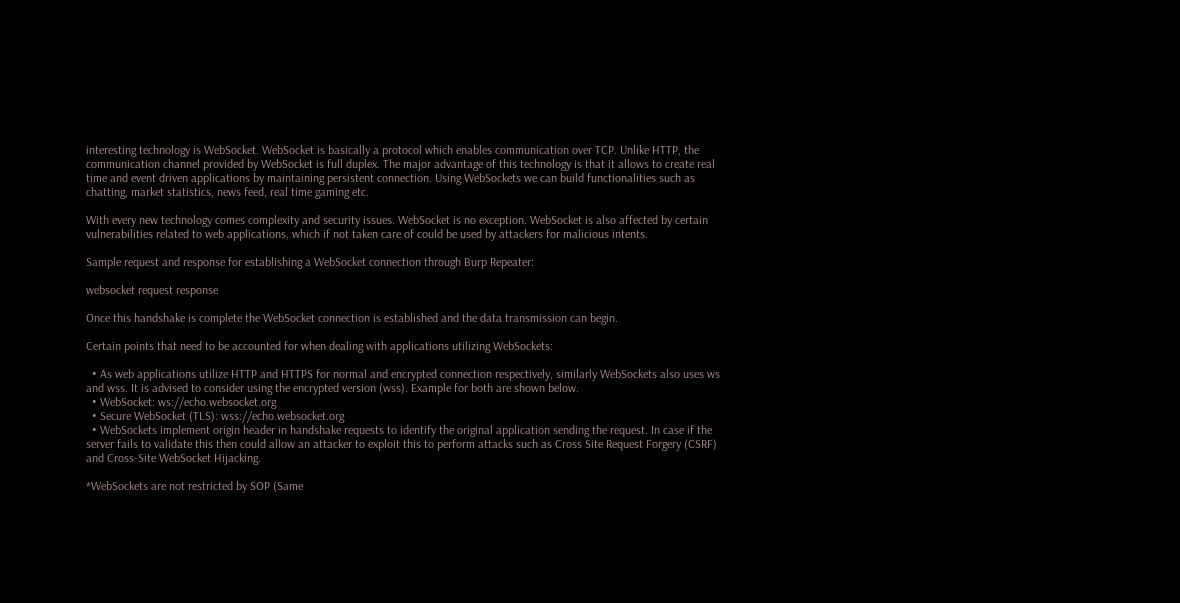interesting technology is WebSocket. WebSocket is basically a protocol which enables communication over TCP. Unlike HTTP, the communication channel provided by WebSocket is full duplex. The major advantage of this technology is that it allows to create real time and event driven applications by maintaining persistent connection. Using WebSockets we can build functionalities such as chatting, market statistics, news feed, real time gaming etc.

With every new technology comes complexity and security issues. WebSocket is no exception. WebSocket is also affected by certain vulnerabilities related to web applications, which if not taken care of could be used by attackers for malicious intents.

Sample request and response for establishing a WebSocket connection through Burp Repeater:

websocket request response

Once this handshake is complete the WebSocket connection is established and the data transmission can begin.

Certain points that need to be accounted for when dealing with applications utilizing WebSockets:

  • As web applications utilize HTTP and HTTPS for normal and encrypted connection respectively, similarly WebSockets also uses ws and wss. It is advised to consider using the encrypted version (wss). Example for both are shown below.
  • WebSocket: ws://echo.websocket.org
  • Secure WebSocket (TLS): wss://echo.websocket.org
  • WebSockets implement origin header in handshake requests to identify the original application sending the request. In case if the server fails to validate this then could allow an attacker to exploit this to perform attacks such as Cross Site Request Forgery (CSRF) and Cross-Site WebSocket Hijacking.

*WebSockets are not restricted by SOP (Same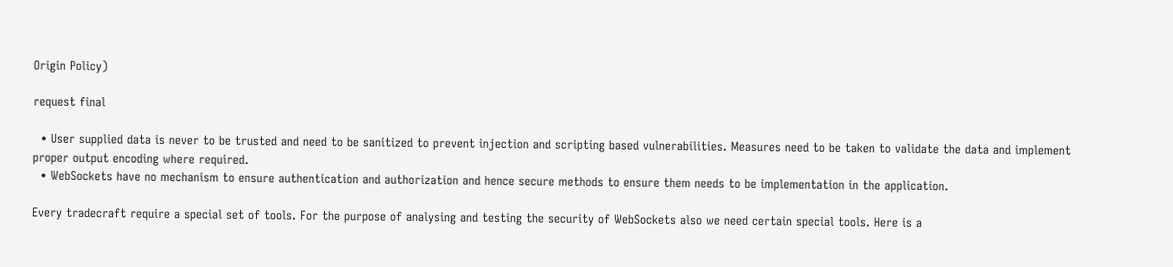Origin Policy)

request final

  • User supplied data is never to be trusted and need to be sanitized to prevent injection and scripting based vulnerabilities. Measures need to be taken to validate the data and implement proper output encoding where required.
  • WebSockets have no mechanism to ensure authentication and authorization and hence secure methods to ensure them needs to be implementation in the application.

Every tradecraft require a special set of tools. For the purpose of analysing and testing the security of WebSockets also we need certain special tools. Here is a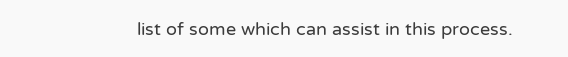list of some which can assist in this process.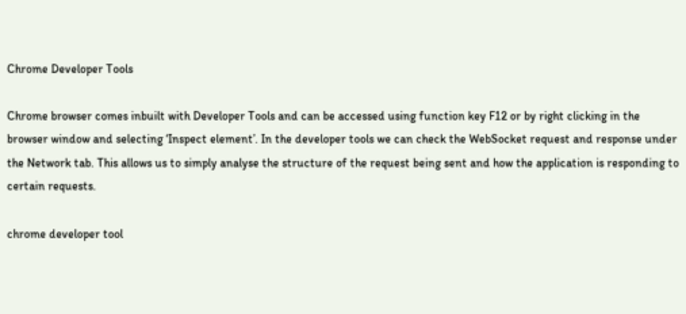Chrome Developer Tools

Chrome browser comes inbuilt with Developer Tools and can be accessed using function key F12 or by right clicking in the browser window and selecting ‘Inspect element’. In the developer tools we can check the WebSocket request and response under the Network tab. This allows us to simply analyse the structure of the request being sent and how the application is responding to certain requests.

chrome developer tool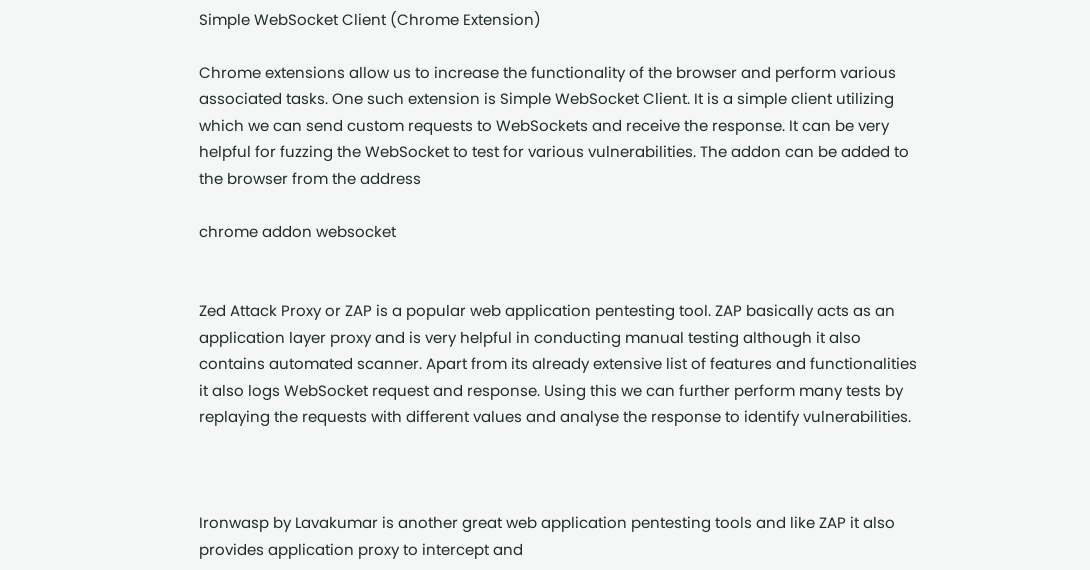Simple WebSocket Client (Chrome Extension)

Chrome extensions allow us to increase the functionality of the browser and perform various associated tasks. One such extension is Simple WebSocket Client. It is a simple client utilizing which we can send custom requests to WebSockets and receive the response. It can be very helpful for fuzzing the WebSocket to test for various vulnerabilities. The addon can be added to the browser from the address

chrome addon websocket


Zed Attack Proxy or ZAP is a popular web application pentesting tool. ZAP basically acts as an application layer proxy and is very helpful in conducting manual testing although it also contains automated scanner. Apart from its already extensive list of features and functionalities it also logs WebSocket request and response. Using this we can further perform many tests by replaying the requests with different values and analyse the response to identify vulnerabilities.



Ironwasp by Lavakumar is another great web application pentesting tools and like ZAP it also provides application proxy to intercept and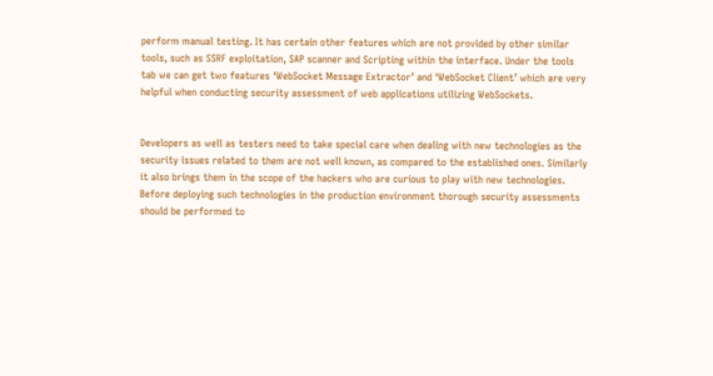perform manual testing. It has certain other features which are not provided by other similar tools, such as SSRF exploitation, SAP scanner and Scripting within the interface. Under the tools tab we can get two features ‘WebSocket Message Extractor’ and ‘WebSocket Client’ which are very helpful when conducting security assessment of web applications utilizing WebSockets.


Developers as well as testers need to take special care when dealing with new technologies as the security issues related to them are not well known, as compared to the established ones. Similarly it also brings them in the scope of the hackers who are curious to play with new technologies. Before deploying such technologies in the production environment thorough security assessments should be performed to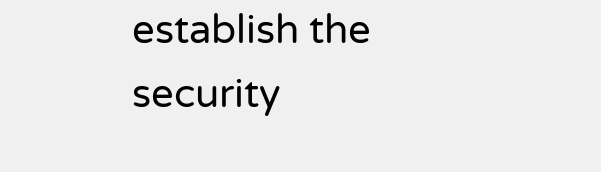establish the security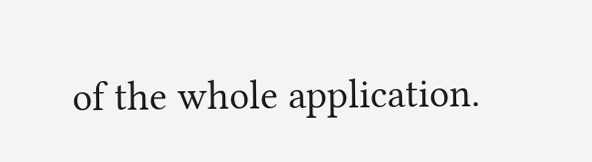of the whole application.